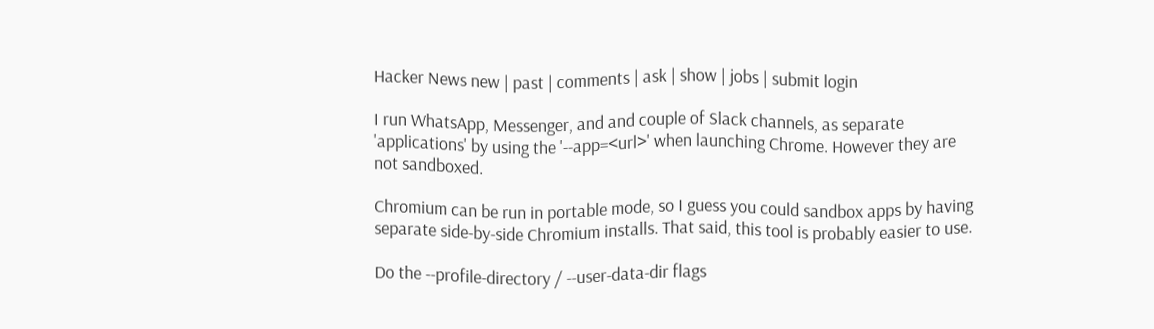Hacker News new | past | comments | ask | show | jobs | submit login

I run WhatsApp, Messenger, and and couple of Slack channels, as separate 'applications' by using the '--app=<url>' when launching Chrome. However they are not sandboxed.

Chromium can be run in portable mode, so I guess you could sandbox apps by having separate side-by-side Chromium installs. That said, this tool is probably easier to use.

Do the --profile-directory / --user-data-dir flags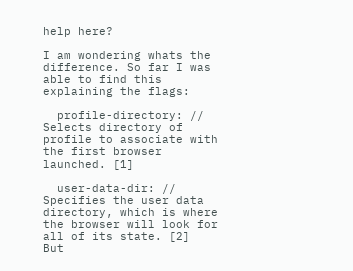help here?

I am wondering whats the difference. So far I was able to find this explaining the flags:

  profile-directory: // Selects directory of profile to associate with the first browser launched. [1]

  user-data-dir: // Specifies the user data directory, which is where the browser will look for all of its state. [2]
But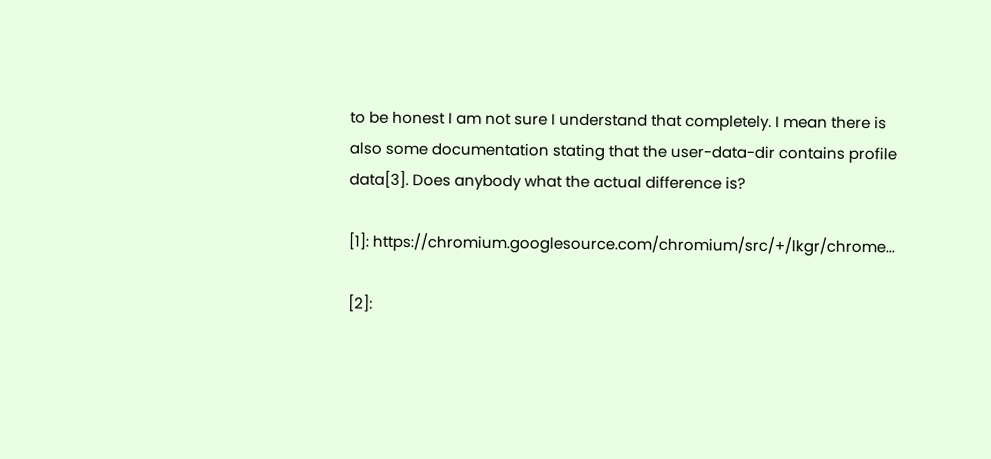to be honest I am not sure I understand that completely. I mean there is also some documentation stating that the user-data-dir contains profile data[3]. Does anybody what the actual difference is?

[1]: https://chromium.googlesource.com/chromium/src/+/lkgr/chrome...

[2]: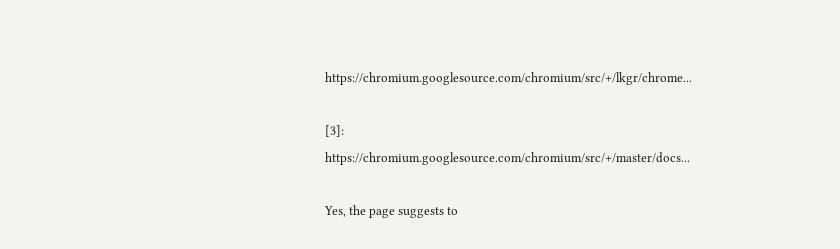https://chromium.googlesource.com/chromium/src/+/lkgr/chrome...

[3]: https://chromium.googlesource.com/chromium/src/+/master/docs...

Yes, the page suggests to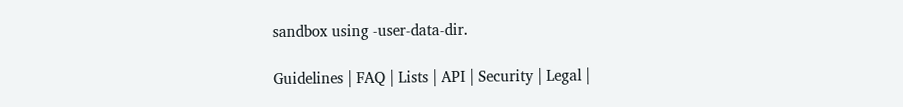sandbox using -user-data-dir.

Guidelines | FAQ | Lists | API | Security | Legal |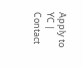Apply to YC | Contact